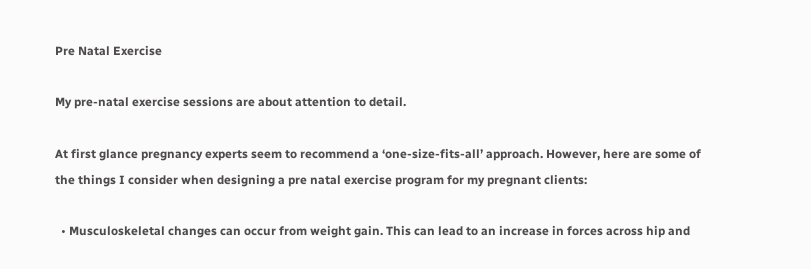Pre Natal Exercise

My pre-natal exercise sessions are about attention to detail.

At first glance pregnancy experts seem to recommend a ‘one-size-fits-all’ approach. However, here are some of the things I consider when designing a pre natal exercise program for my pregnant clients:

  • Musculoskeletal changes can occur from weight gain. This can lead to an increase in forces across hip and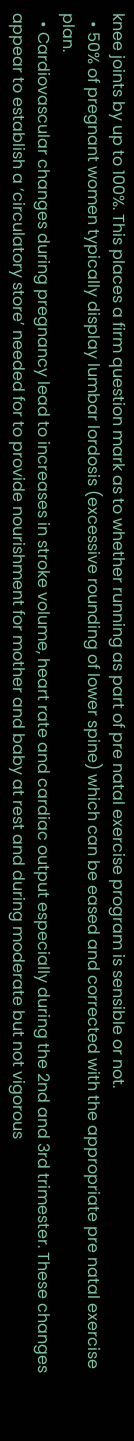knee joints by up to 100%. This places a firm question mark as to whether running as part of pre natal exercise program is sensible or not.
  • 50% of pregnant women typically display lumbar lordosis (excessive rounding of lower spine) which can be eased and corrected with the appropriate pre natal exercise plan.
  • Cardiovascular changes during pregnancy lead to increases in stroke volume, heart rate and cardiac output especially during the 2nd and 3rd trimester. These changes appear to establish a ‘circulatory store’ needed for to provide nourishment for mother and baby at rest and during moderate but not vigorous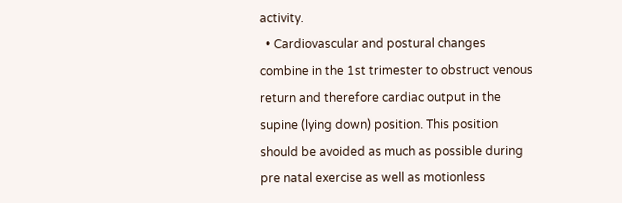activity.
  • Cardiovascular and postural changes combine in the 1st trimester to obstruct venous return and therefore cardiac output in the supine (lying down) position. This position should be avoided as much as possible during pre natal exercise as well as motionless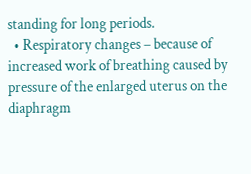standing for long periods.
  • Respiratory changes – because of increased work of breathing caused by pressure of the enlarged uterus on the diaphragm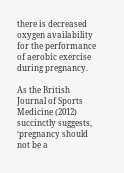there is decreased oxygen availability for the performance of aerobic exercise during pregnancy.

As the British Journal of Sports Medicine (2012) succinctly suggests, ‘pregnancy should not be a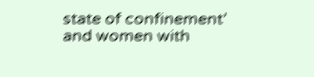state of confinement’ and women with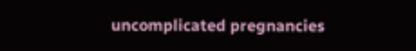uncomplicated pregnancies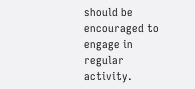should be encouraged to engage in regular activity.